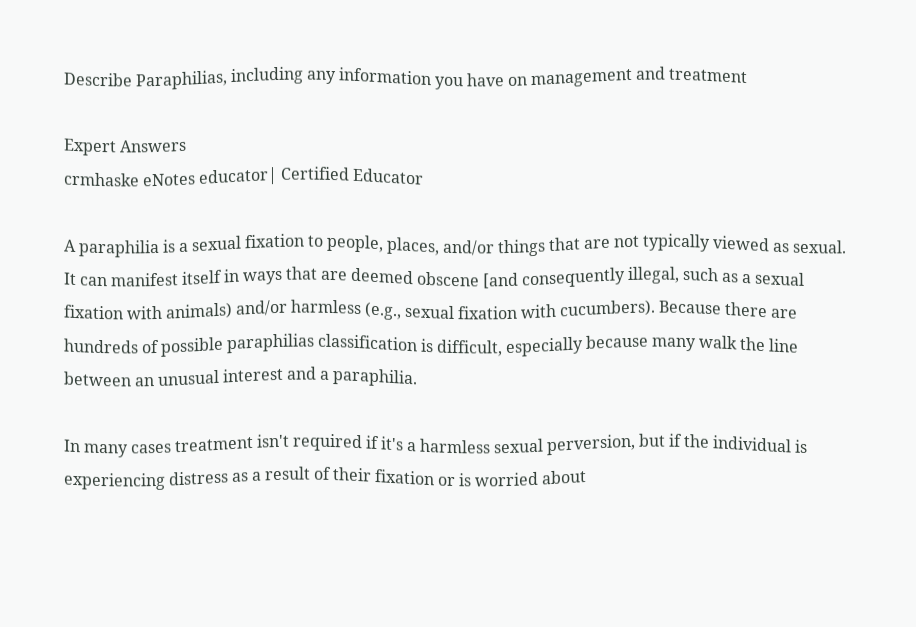Describe Paraphilias, including any information you have on management and treatment

Expert Answers
crmhaske eNotes educator| Certified Educator

A paraphilia is a sexual fixation to people, places, and/or things that are not typically viewed as sexual. It can manifest itself in ways that are deemed obscene [and consequently illegal, such as a sexual fixation with animals) and/or harmless (e.g., sexual fixation with cucumbers). Because there are hundreds of possible paraphilias classification is difficult, especially because many walk the line between an unusual interest and a paraphilia.

In many cases treatment isn't required if it's a harmless sexual perversion, but if the individual is experiencing distress as a result of their fixation or is worried about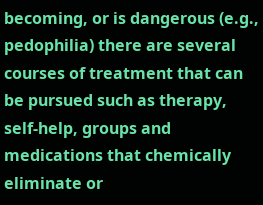becoming, or is dangerous (e.g., pedophilia) there are several courses of treatment that can be pursued such as therapy, self-help, groups and medications that chemically eliminate or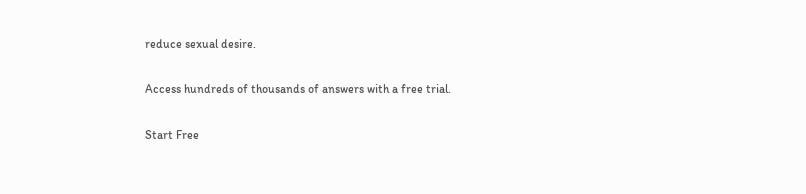reduce sexual desire.

Access hundreds of thousands of answers with a free trial.

Start Free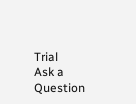Trial
Ask a Question